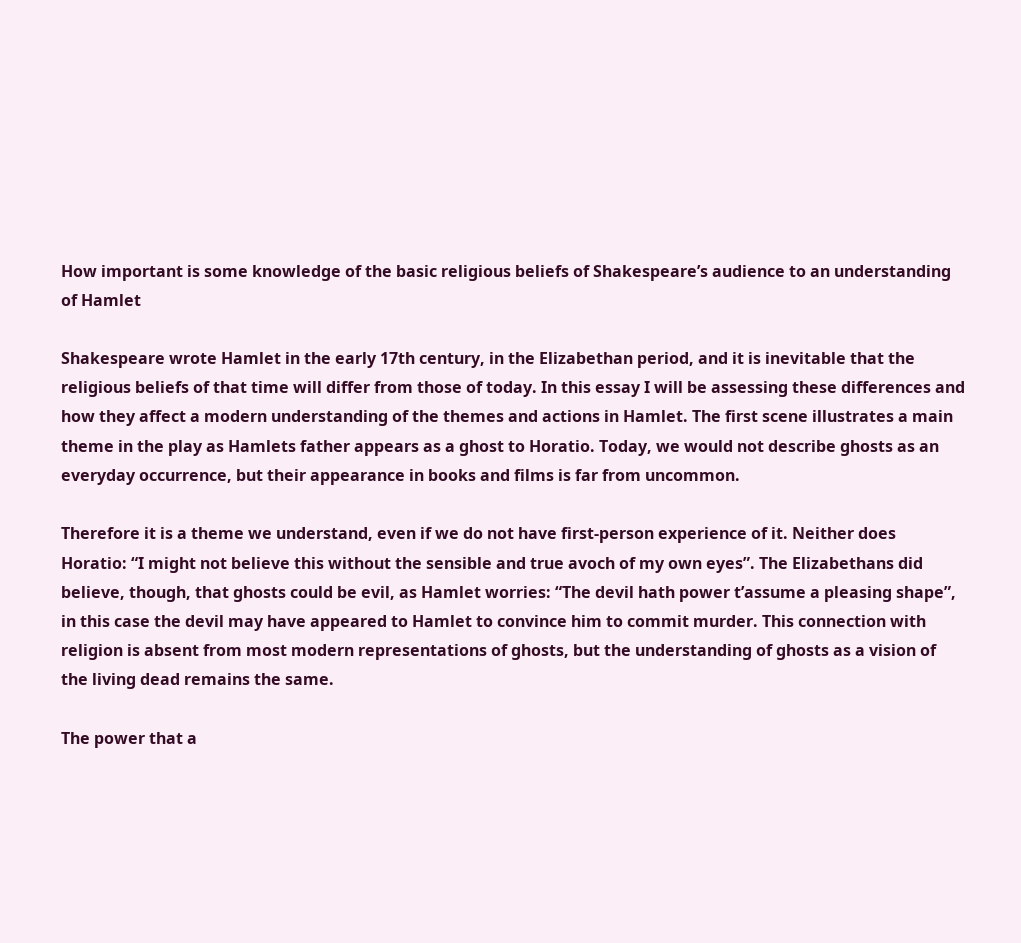How important is some knowledge of the basic religious beliefs of Shakespeare’s audience to an understanding of Hamlet

Shakespeare wrote Hamlet in the early 17th century, in the Elizabethan period, and it is inevitable that the religious beliefs of that time will differ from those of today. In this essay I will be assessing these differences and how they affect a modern understanding of the themes and actions in Hamlet. The first scene illustrates a main theme in the play as Hamlets father appears as a ghost to Horatio. Today, we would not describe ghosts as an everyday occurrence, but their appearance in books and films is far from uncommon.

Therefore it is a theme we understand, even if we do not have first-person experience of it. Neither does Horatio: “I might not believe this without the sensible and true avoch of my own eyes”. The Elizabethans did believe, though, that ghosts could be evil, as Hamlet worries: “The devil hath power t’assume a pleasing shape”, in this case the devil may have appeared to Hamlet to convince him to commit murder. This connection with religion is absent from most modern representations of ghosts, but the understanding of ghosts as a vision of the living dead remains the same.

The power that a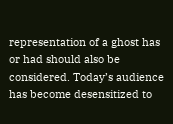representation of a ghost has or had should also be considered. Today’s audience has become desensitized to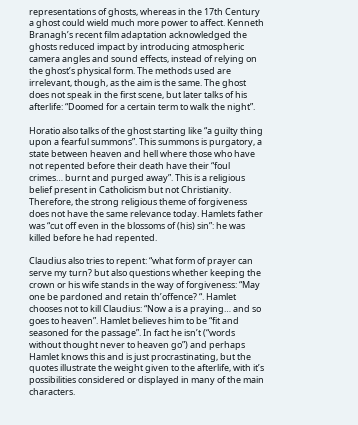representations of ghosts, whereas in the 17th Century a ghost could wield much more power to affect. Kenneth Branagh’s recent film adaptation acknowledged the ghosts reduced impact by introducing atmospheric camera angles and sound effects, instead of relying on the ghost’s physical form. The methods used are irrelevant, though, as the aim is the same. The ghost does not speak in the first scene, but later talks of his afterlife: “Doomed for a certain term to walk the night”.

Horatio also talks of the ghost starting like “a guilty thing upon a fearful summons”. This summons is purgatory, a state between heaven and hell where those who have not repented before their death have their “foul crimes… burnt and purged away”. This is a religious belief present in Catholicism but not Christianity. Therefore, the strong religious theme of forgiveness does not have the same relevance today. Hamlets father was “cut off even in the blossoms of (his) sin”: he was killed before he had repented.

Claudius also tries to repent: “what form of prayer can serve my turn? but also questions whether keeping the crown or his wife stands in the way of forgiveness: “May one be pardoned and retain th’offence? “. Hamlet chooses not to kill Claudius: “Now a is a praying… and so goes to heaven”. Hamlet believes him to be “fit and seasoned for the passage”. In fact he isn’t (“words without thought never to heaven go”) and perhaps Hamlet knows this and is just procrastinating, but the quotes illustrate the weight given to the afterlife, with it’s possibilities considered or displayed in many of the main characters.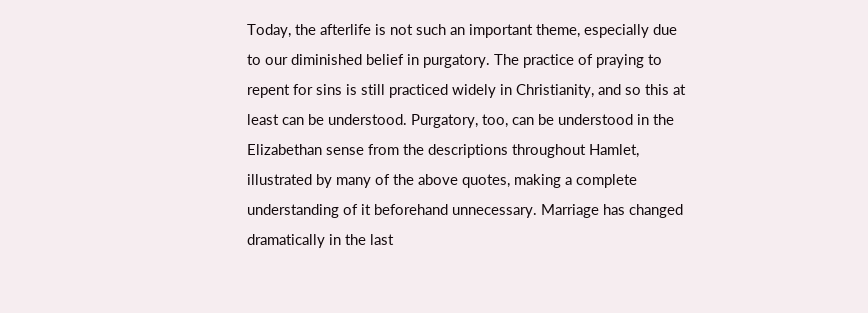Today, the afterlife is not such an important theme, especially due to our diminished belief in purgatory. The practice of praying to repent for sins is still practiced widely in Christianity, and so this at least can be understood. Purgatory, too, can be understood in the Elizabethan sense from the descriptions throughout Hamlet, illustrated by many of the above quotes, making a complete understanding of it beforehand unnecessary. Marriage has changed dramatically in the last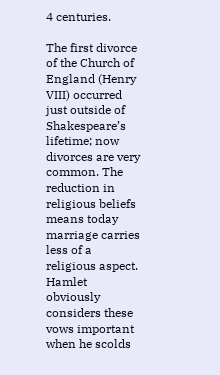4 centuries.

The first divorce of the Church of England (Henry VIII) occurred just outside of Shakespeare’s lifetime; now divorces are very common. The reduction in religious beliefs means today marriage carries less of a religious aspect. Hamlet obviously considers these vows important when he scolds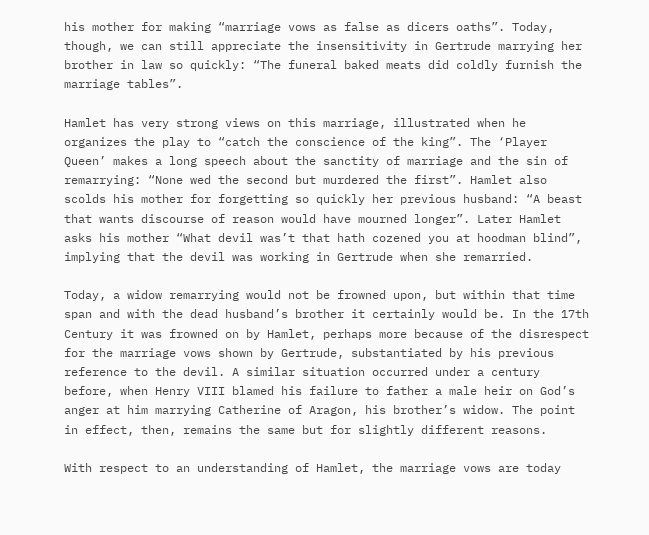his mother for making “marriage vows as false as dicers oaths”. Today, though, we can still appreciate the insensitivity in Gertrude marrying her brother in law so quickly: “The funeral baked meats did coldly furnish the marriage tables”.

Hamlet has very strong views on this marriage, illustrated when he organizes the play to “catch the conscience of the king”. The ‘Player Queen’ makes a long speech about the sanctity of marriage and the sin of remarrying: “None wed the second but murdered the first”. Hamlet also scolds his mother for forgetting so quickly her previous husband: “A beast that wants discourse of reason would have mourned longer”. Later Hamlet asks his mother “What devil was’t that hath cozened you at hoodman blind”, implying that the devil was working in Gertrude when she remarried.

Today, a widow remarrying would not be frowned upon, but within that time span and with the dead husband’s brother it certainly would be. In the 17th Century it was frowned on by Hamlet, perhaps more because of the disrespect for the marriage vows shown by Gertrude, substantiated by his previous reference to the devil. A similar situation occurred under a century before, when Henry VIII blamed his failure to father a male heir on God’s anger at him marrying Catherine of Aragon, his brother’s widow. The point in effect, then, remains the same but for slightly different reasons.

With respect to an understanding of Hamlet, the marriage vows are today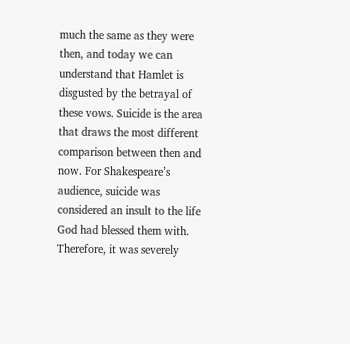much the same as they were then, and today we can understand that Hamlet is disgusted by the betrayal of these vows. Suicide is the area that draws the most different comparison between then and now. For Shakespeare’s audience, suicide was considered an insult to the life God had blessed them with. Therefore, it was severely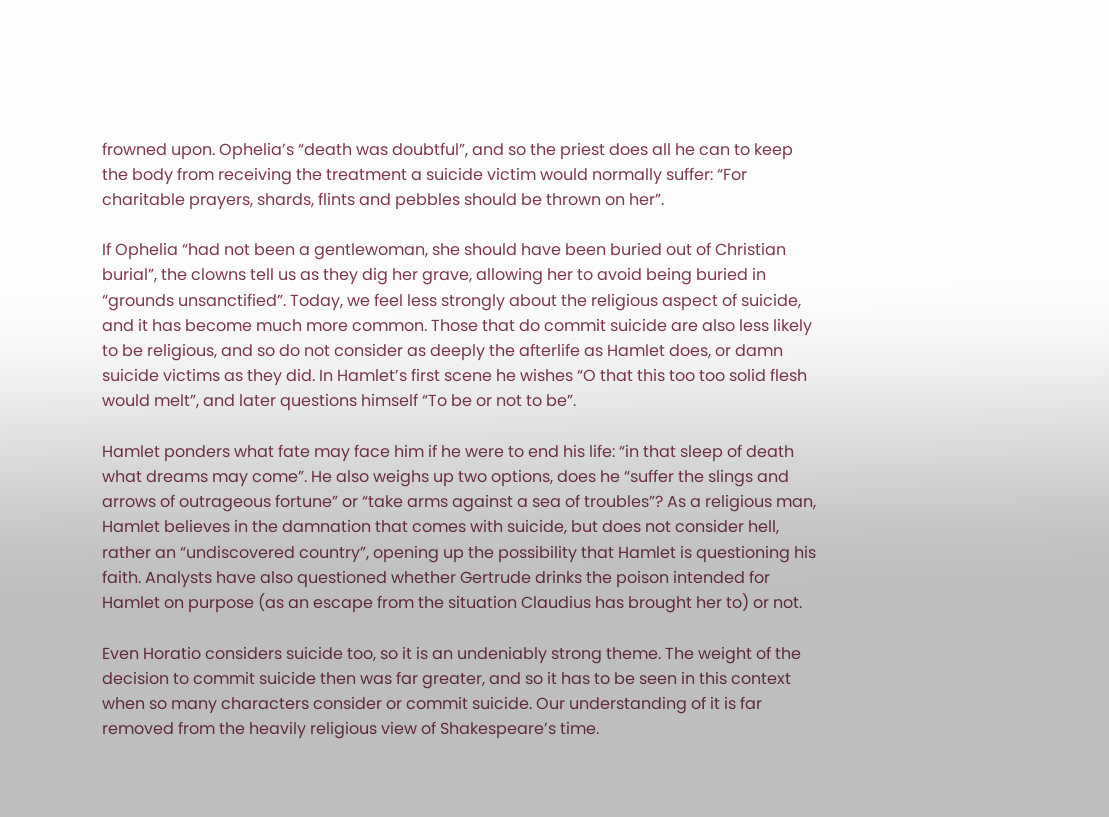frowned upon. Ophelia’s “death was doubtful”, and so the priest does all he can to keep the body from receiving the treatment a suicide victim would normally suffer: “For charitable prayers, shards, flints and pebbles should be thrown on her”.

If Ophelia “had not been a gentlewoman, she should have been buried out of Christian burial”, the clowns tell us as they dig her grave, allowing her to avoid being buried in “grounds unsanctified”. Today, we feel less strongly about the religious aspect of suicide, and it has become much more common. Those that do commit suicide are also less likely to be religious, and so do not consider as deeply the afterlife as Hamlet does, or damn suicide victims as they did. In Hamlet’s first scene he wishes “O that this too too solid flesh would melt”, and later questions himself “To be or not to be”.

Hamlet ponders what fate may face him if he were to end his life: “in that sleep of death what dreams may come”. He also weighs up two options, does he “suffer the slings and arrows of outrageous fortune” or “take arms against a sea of troubles”? As a religious man, Hamlet believes in the damnation that comes with suicide, but does not consider hell, rather an “undiscovered country”, opening up the possibility that Hamlet is questioning his faith. Analysts have also questioned whether Gertrude drinks the poison intended for Hamlet on purpose (as an escape from the situation Claudius has brought her to) or not.

Even Horatio considers suicide too, so it is an undeniably strong theme. The weight of the decision to commit suicide then was far greater, and so it has to be seen in this context when so many characters consider or commit suicide. Our understanding of it is far removed from the heavily religious view of Shakespeare’s time.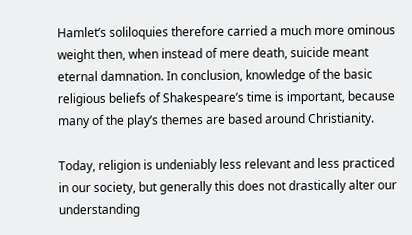Hamlet’s soliloquies therefore carried a much more ominous weight then, when instead of mere death, suicide meant eternal damnation. In conclusion, knowledge of the basic religious beliefs of Shakespeare’s time is important, because many of the play’s themes are based around Christianity.

Today, religion is undeniably less relevant and less practiced in our society, but generally this does not drastically alter our understanding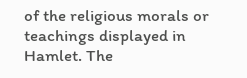of the religious morals or teachings displayed in Hamlet. The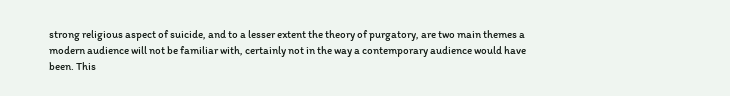strong religious aspect of suicide, and to a lesser extent the theory of purgatory, are two main themes a modern audience will not be familiar with, certainly not in the way a contemporary audience would have been. This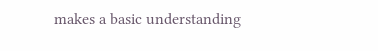makes a basic understanding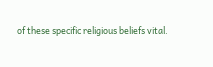of these specific religious beliefs vital.